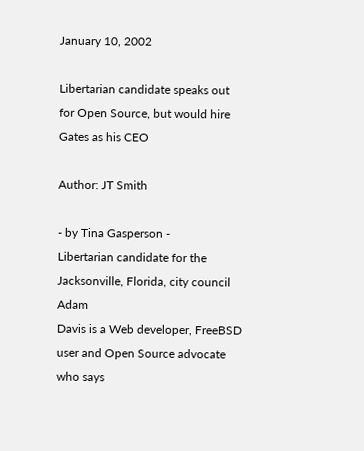January 10, 2002

Libertarian candidate speaks out for Open Source, but would hire Gates as his CEO

Author: JT Smith

- by Tina Gasperson -
Libertarian candidate for the Jacksonville, Florida, city council Adam
Davis is a Web developer, FreeBSD user and Open Source advocate who says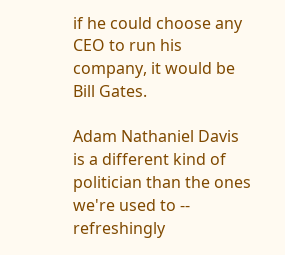if he could choose any CEO to run his company, it would be Bill Gates.

Adam Nathaniel Davis is a different kind of politician than the ones
we're used to -- refreshingly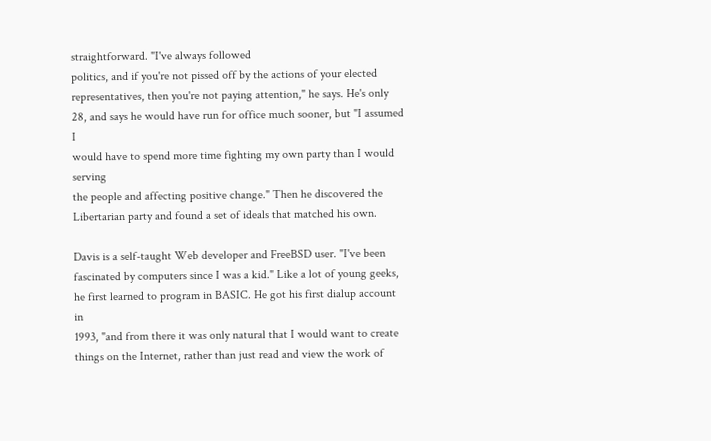straightforward. "I've always followed
politics, and if you're not pissed off by the actions of your elected
representatives, then you're not paying attention," he says. He's only
28, and says he would have run for office much sooner, but "I assumed I
would have to spend more time fighting my own party than I would serving
the people and affecting positive change." Then he discovered the
Libertarian party and found a set of ideals that matched his own.

Davis is a self-taught Web developer and FreeBSD user. "I've been
fascinated by computers since I was a kid." Like a lot of young geeks,
he first learned to program in BASIC. He got his first dialup account in
1993, "and from there it was only natural that I would want to create
things on the Internet, rather than just read and view the work of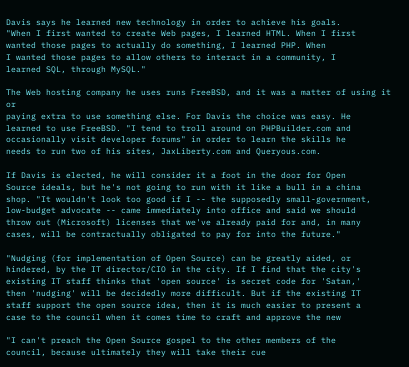Davis says he learned new technology in order to achieve his goals.
"When I first wanted to create Web pages, I learned HTML. When I first
wanted those pages to actually do something, I learned PHP. When
I wanted those pages to allow others to interact in a community, I
learned SQL, through MySQL."

The Web hosting company he uses runs FreeBSD, and it was a matter of using it or
paying extra to use something else. For Davis the choice was easy. He
learned to use FreeBSD. "I tend to troll around on PHPBuilder.com and
occasionally visit developer forums" in order to learn the skills he
needs to run two of his sites, JaxLiberty.com and Queryous.com.

If Davis is elected, he will consider it a foot in the door for Open
Source ideals, but he's not going to run with it like a bull in a china
shop. "It wouldn't look too good if I -- the supposedly small-government,
low-budget advocate -- came immediately into office and said we should
throw out (Microsoft) licenses that we've already paid for and, in many
cases, will be contractually obligated to pay for into the future."

"Nudging (for implementation of Open Source) can be greatly aided, or
hindered, by the IT director/CIO in the city. If I find that the city's
existing IT staff thinks that 'open source' is secret code for 'Satan,'
then 'nudging' will be decidedly more difficult. But if the existing IT
staff support the open source idea, then it is much easier to present a
case to the council when it comes time to craft and approve the new

"I can't preach the Open Source gospel to the other members of the
council, because ultimately they will take their cue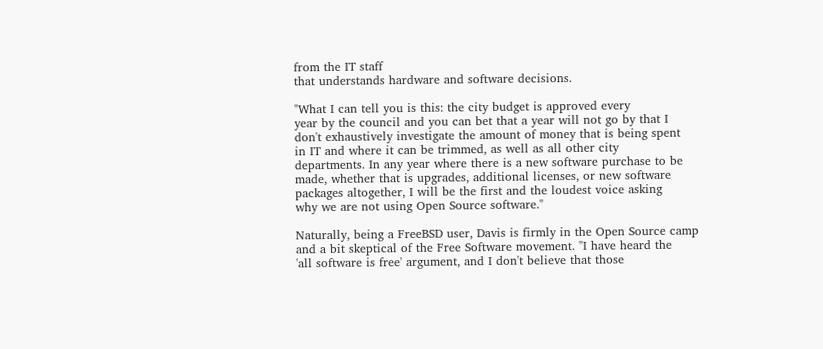from the IT staff
that understands hardware and software decisions.

"What I can tell you is this: the city budget is approved every
year by the council and you can bet that a year will not go by that I
don't exhaustively investigate the amount of money that is being spent
in IT and where it can be trimmed, as well as all other city
departments. In any year where there is a new software purchase to be
made, whether that is upgrades, additional licenses, or new software
packages altogether, I will be the first and the loudest voice asking
why we are not using Open Source software."

Naturally, being a FreeBSD user, Davis is firmly in the Open Source camp
and a bit skeptical of the Free Software movement. "I have heard the
'all software is free' argument, and I don't believe that those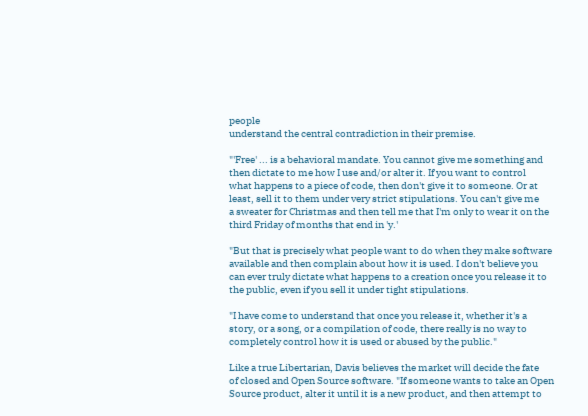people
understand the central contradiction in their premise.

"'Free' ... is a behavioral mandate. You cannot give me something and
then dictate to me how I use and/or alter it. If you want to control
what happens to a piece of code, then don't give it to someone. Or at
least, sell it to them under very strict stipulations. You can't give me
a sweater for Christmas and then tell me that I'm only to wear it on the
third Friday of months that end in 'y.'

"But that is precisely what people want to do when they make software
available and then complain about how it is used. I don't believe you
can ever truly dictate what happens to a creation once you release it to
the public, even if you sell it under tight stipulations.

"I have come to understand that once you release it, whether it's a
story, or a song, or a compilation of code, there really is no way to
completely control how it is used or abused by the public."

Like a true Libertarian, Davis believes the market will decide the fate
of closed and Open Source software. "If someone wants to take an Open
Source product, alter it until it is a new product, and then attempt to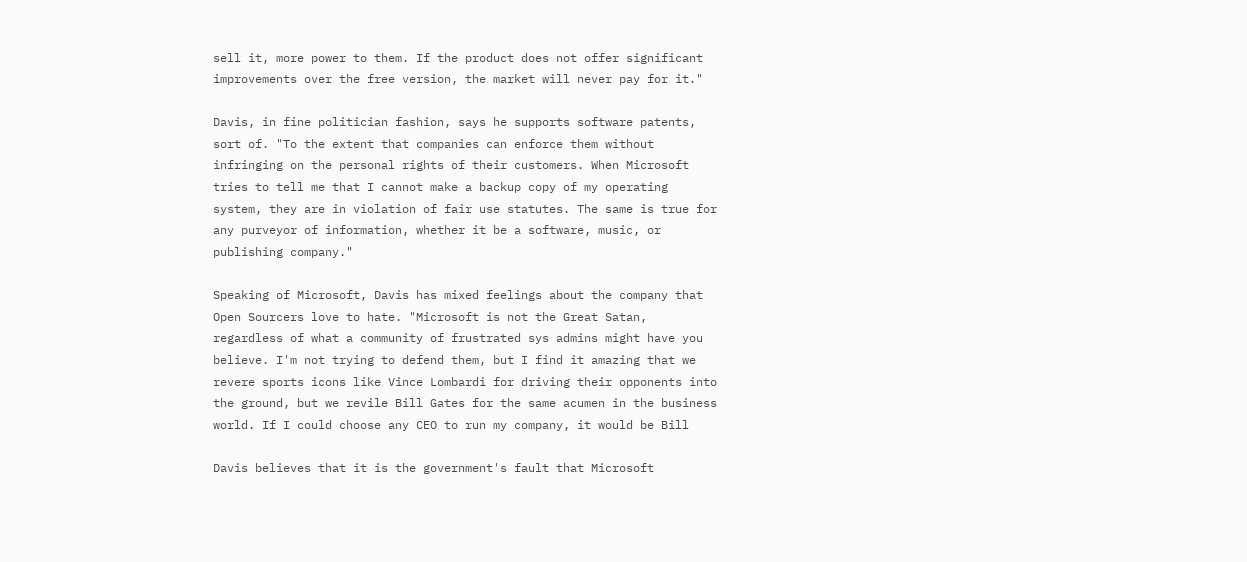sell it, more power to them. If the product does not offer significant
improvements over the free version, the market will never pay for it."

Davis, in fine politician fashion, says he supports software patents,
sort of. "To the extent that companies can enforce them without
infringing on the personal rights of their customers. When Microsoft
tries to tell me that I cannot make a backup copy of my operating
system, they are in violation of fair use statutes. The same is true for
any purveyor of information, whether it be a software, music, or
publishing company."

Speaking of Microsoft, Davis has mixed feelings about the company that
Open Sourcers love to hate. "Microsoft is not the Great Satan,
regardless of what a community of frustrated sys admins might have you
believe. I'm not trying to defend them, but I find it amazing that we
revere sports icons like Vince Lombardi for driving their opponents into
the ground, but we revile Bill Gates for the same acumen in the business
world. If I could choose any CEO to run my company, it would be Bill

Davis believes that it is the government's fault that Microsoft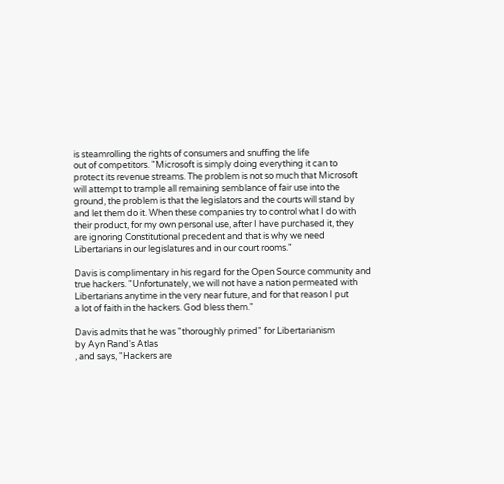is steamrolling the rights of consumers and snuffing the life
out of competitors. "Microsoft is simply doing everything it can to
protect its revenue streams. The problem is not so much that Microsoft
will attempt to trample all remaining semblance of fair use into the
ground, the problem is that the legislators and the courts will stand by
and let them do it. When these companies try to control what I do with
their product, for my own personal use, after I have purchased it, they
are ignoring Constitutional precedent and that is why we need
Libertarians in our legislatures and in our court rooms."

Davis is complimentary in his regard for the Open Source community and
true hackers. "Unfortunately, we will not have a nation permeated with
Libertarians anytime in the very near future, and for that reason I put
a lot of faith in the hackers. God bless them."

Davis admits that he was "thoroughly primed" for Libertarianism
by Ayn Rand's Atlas
, and says, "Hackers are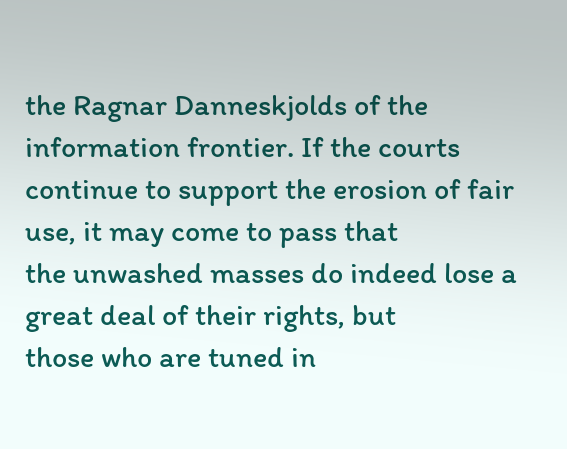the Ragnar Danneskjolds of the information frontier. If the courts
continue to support the erosion of fair use, it may come to pass that
the unwashed masses do indeed lose a great deal of their rights, but
those who are tuned in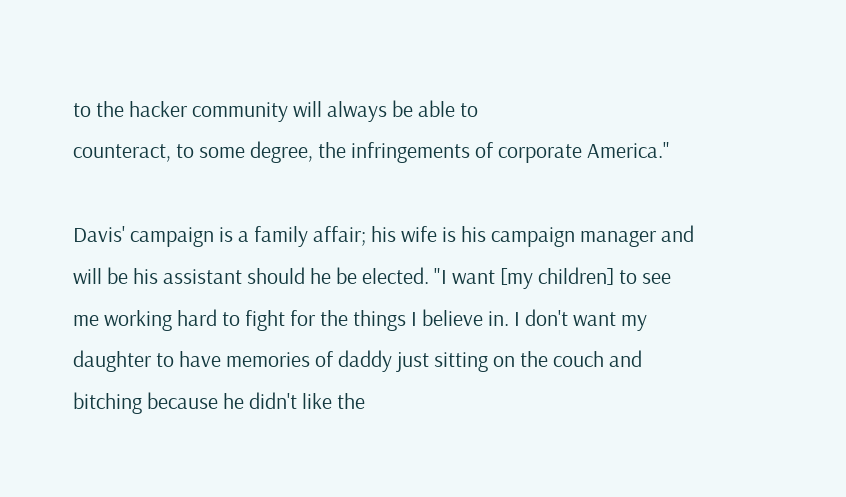to the hacker community will always be able to
counteract, to some degree, the infringements of corporate America."

Davis' campaign is a family affair; his wife is his campaign manager and
will be his assistant should he be elected. "I want [my children] to see
me working hard to fight for the things I believe in. I don't want my
daughter to have memories of daddy just sitting on the couch and
bitching because he didn't like the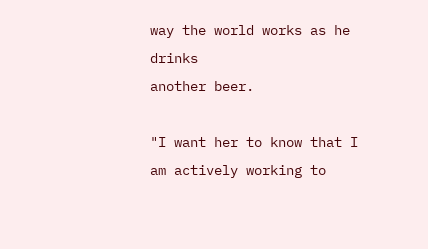way the world works as he drinks
another beer.

"I want her to know that I am actively working to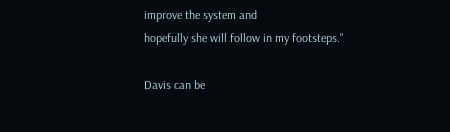improve the system and
hopefully she will follow in my footsteps."

Davis can be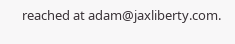reached at adam@jaxliberty.com.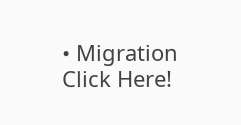• Migration
Click Here!